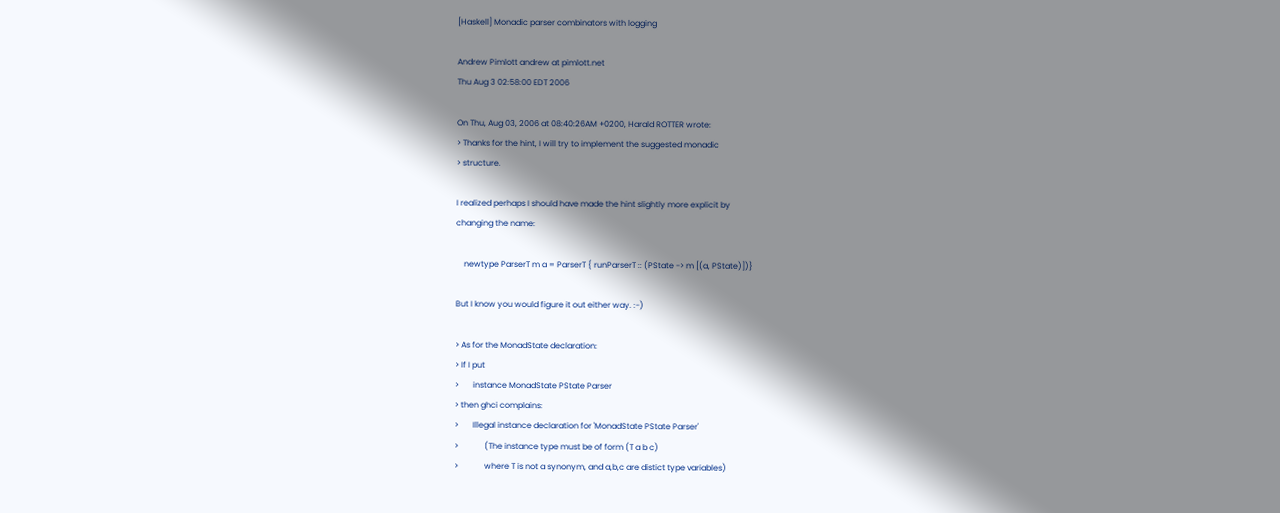[Haskell] Monadic parser combinators with logging

Andrew Pimlott andrew at pimlott.net
Thu Aug 3 02:58:00 EDT 2006

On Thu, Aug 03, 2006 at 08:40:26AM +0200, Harald ROTTER wrote:
> Thanks for the hint, I will try to implement the suggested monadic
> structure.

I realized perhaps I should have made the hint slightly more explicit by
changing the name:

    newtype ParserT m a = ParserT { runParserT :: (PState -> m [(a, PState)])}

But I know you would figure it out either way. :-)

> As for the MonadState declaration:
> If I put
>       instance MonadState PState Parser
> then ghci complains:
>       Illegal instance declaration for 'MonadState PState Parser'
>             (The instance type must be of form (T a b c)
>             where T is not a synonym, and a,b,c are distict type variables)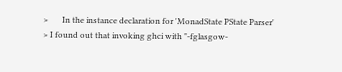>       In the instance declaration for 'MonadState PState Parser'
> I found out that invoking ghci with "-fglasgow-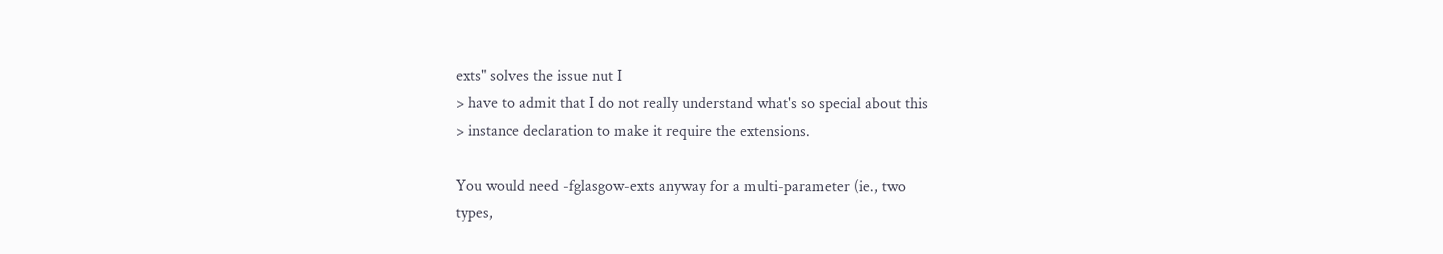exts" solves the issue nut I
> have to admit that I do not really understand what's so special about this
> instance declaration to make it require the extensions.

You would need -fglasgow-exts anyway for a multi-parameter (ie., two
types,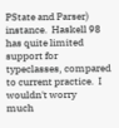PState and Parser) instance.  Haskell 98 has quite limited
support for typeclasses, compared to current practice.  I wouldn't worry
much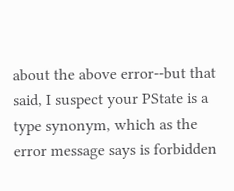about the above error--but that said, I suspect your PState is a
type synonym, which as the error message says is forbidden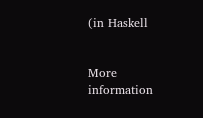(in Haskell


More information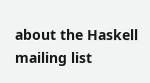about the Haskell mailing list